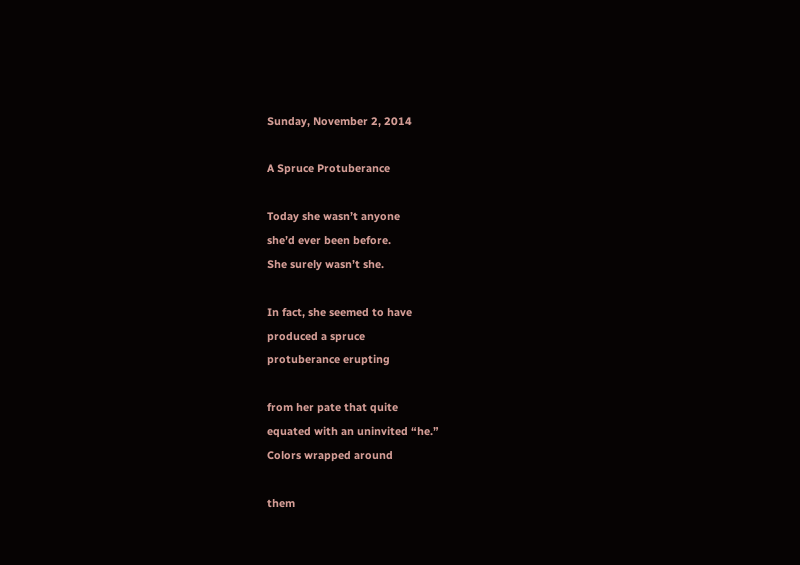Sunday, November 2, 2014

A Spruce Protuberance

Today she wasn’t anyone
she’d ever been before.
She surely wasn’t she.

In fact, she seemed to have
produced a spruce
protuberance erupting

from her pate that quite
equated with an uninvited “he.”
Colors wrapped around

them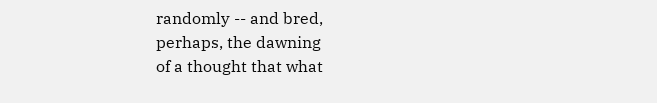randomly -- and bred,
perhaps, the dawning
of a thought that what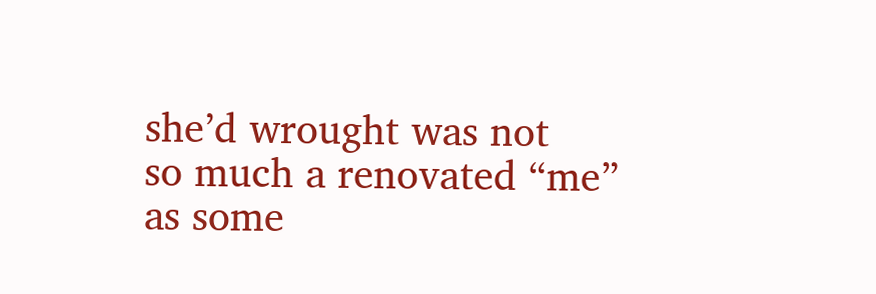she’d wrought was not
so much a renovated “me”
as some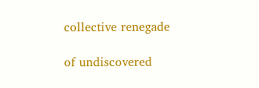collective renegade

of undiscovered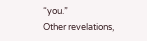“you.”
Other revelations,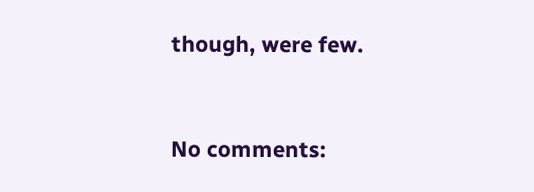though, were few.


No comments: